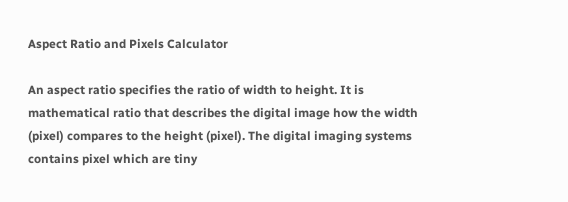Aspect Ratio and Pixels Calculator

An aspect ratio specifies the ratio of width to height. It is mathematical ratio that describes the digital image how the width (pixel) compares to the height (pixel). The digital imaging systems contains pixel which are tiny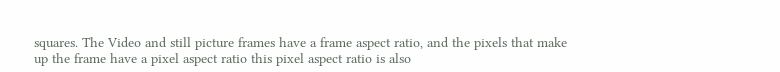squares. The Video and still picture frames have a frame aspect ratio, and the pixels that make up the frame have a pixel aspect ratio this pixel aspect ratio is also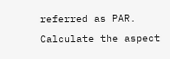referred as PAR.
Calculate the aspect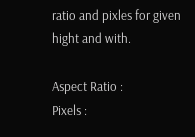ratio and pixles for given hight and with.

Aspect Ratio :
Pixels :